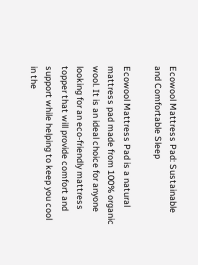Ecowool Mattress Pad: Sustainable and Comfortable Sleep

Ecowool Mattress Pad is a natural mattress pad made from 100% organic wool. It is an ideal choice for anyone looking for an eco-friendly mattress topper that will provide comfort and support while helping to keep you cool in the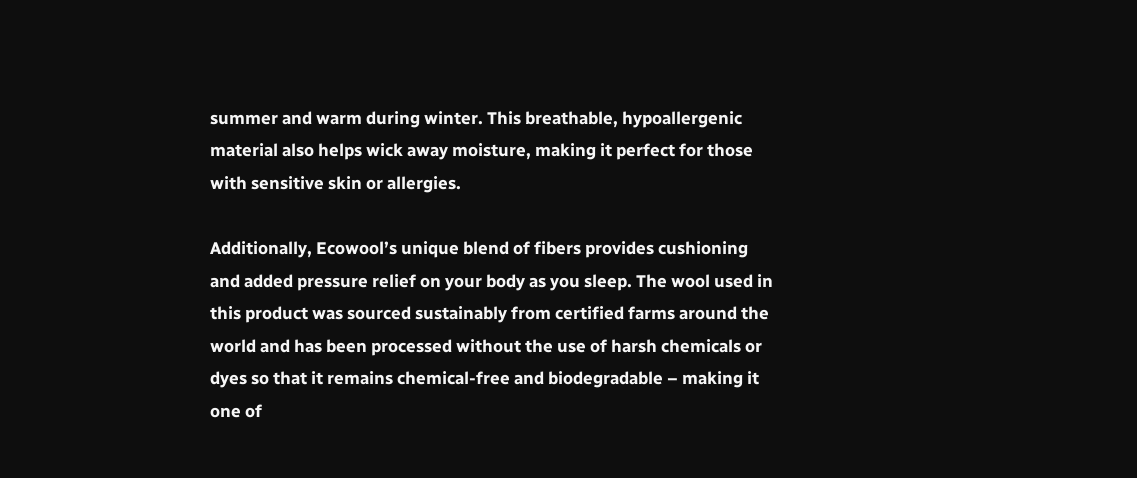summer and warm during winter. This breathable, hypoallergenic material also helps wick away moisture, making it perfect for those with sensitive skin or allergies.

Additionally, Ecowool’s unique blend of fibers provides cushioning and added pressure relief on your body as you sleep. The wool used in this product was sourced sustainably from certified farms around the world and has been processed without the use of harsh chemicals or dyes so that it remains chemical-free and biodegradable – making it one of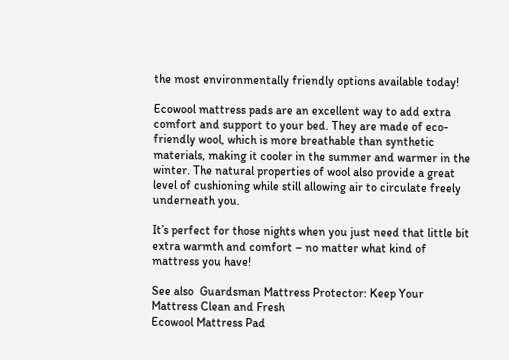the most environmentally friendly options available today!

Ecowool mattress pads are an excellent way to add extra comfort and support to your bed. They are made of eco-friendly wool, which is more breathable than synthetic materials, making it cooler in the summer and warmer in the winter. The natural properties of wool also provide a great level of cushioning while still allowing air to circulate freely underneath you.

It’s perfect for those nights when you just need that little bit extra warmth and comfort – no matter what kind of mattress you have!

See also  Guardsman Mattress Protector: Keep Your Mattress Clean and Fresh
Ecowool Mattress Pad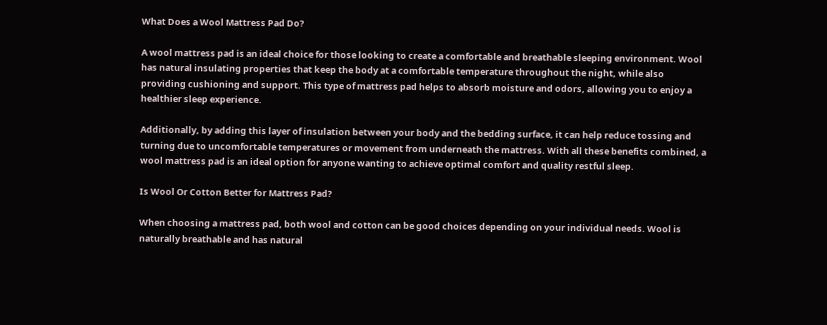What Does a Wool Mattress Pad Do?

A wool mattress pad is an ideal choice for those looking to create a comfortable and breathable sleeping environment. Wool has natural insulating properties that keep the body at a comfortable temperature throughout the night, while also providing cushioning and support. This type of mattress pad helps to absorb moisture and odors, allowing you to enjoy a healthier sleep experience.

Additionally, by adding this layer of insulation between your body and the bedding surface, it can help reduce tossing and turning due to uncomfortable temperatures or movement from underneath the mattress. With all these benefits combined, a wool mattress pad is an ideal option for anyone wanting to achieve optimal comfort and quality restful sleep.

Is Wool Or Cotton Better for Mattress Pad?

When choosing a mattress pad, both wool and cotton can be good choices depending on your individual needs. Wool is naturally breathable and has natural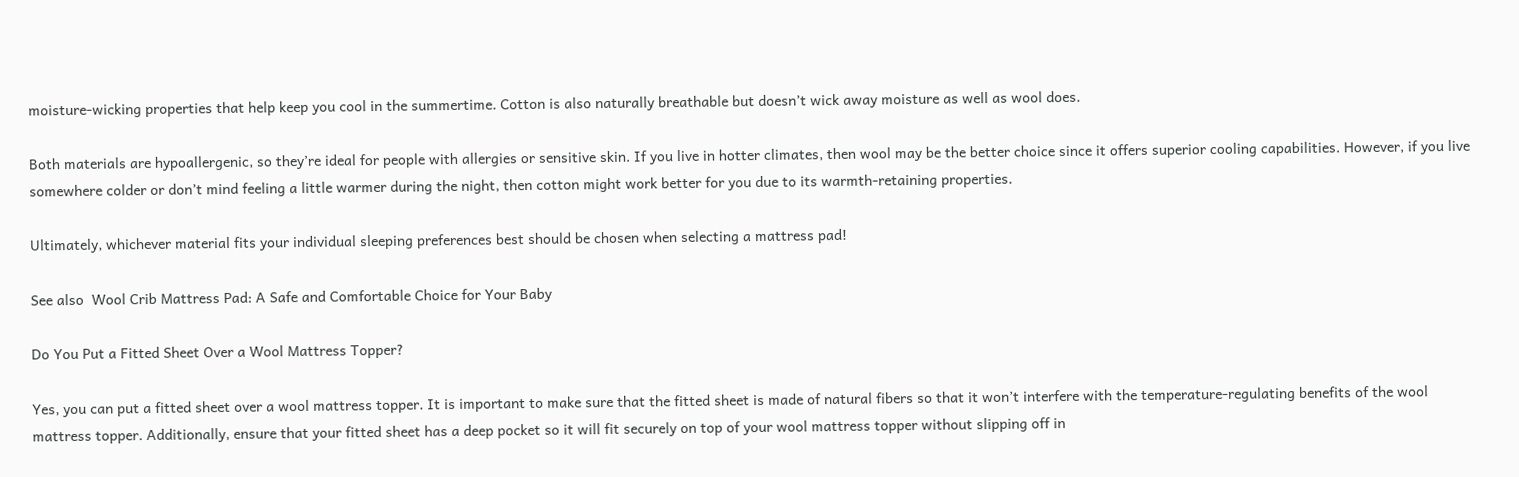moisture-wicking properties that help keep you cool in the summertime. Cotton is also naturally breathable but doesn’t wick away moisture as well as wool does.

Both materials are hypoallergenic, so they’re ideal for people with allergies or sensitive skin. If you live in hotter climates, then wool may be the better choice since it offers superior cooling capabilities. However, if you live somewhere colder or don’t mind feeling a little warmer during the night, then cotton might work better for you due to its warmth-retaining properties.

Ultimately, whichever material fits your individual sleeping preferences best should be chosen when selecting a mattress pad!

See also  Wool Crib Mattress Pad: A Safe and Comfortable Choice for Your Baby

Do You Put a Fitted Sheet Over a Wool Mattress Topper?

Yes, you can put a fitted sheet over a wool mattress topper. It is important to make sure that the fitted sheet is made of natural fibers so that it won’t interfere with the temperature-regulating benefits of the wool mattress topper. Additionally, ensure that your fitted sheet has a deep pocket so it will fit securely on top of your wool mattress topper without slipping off in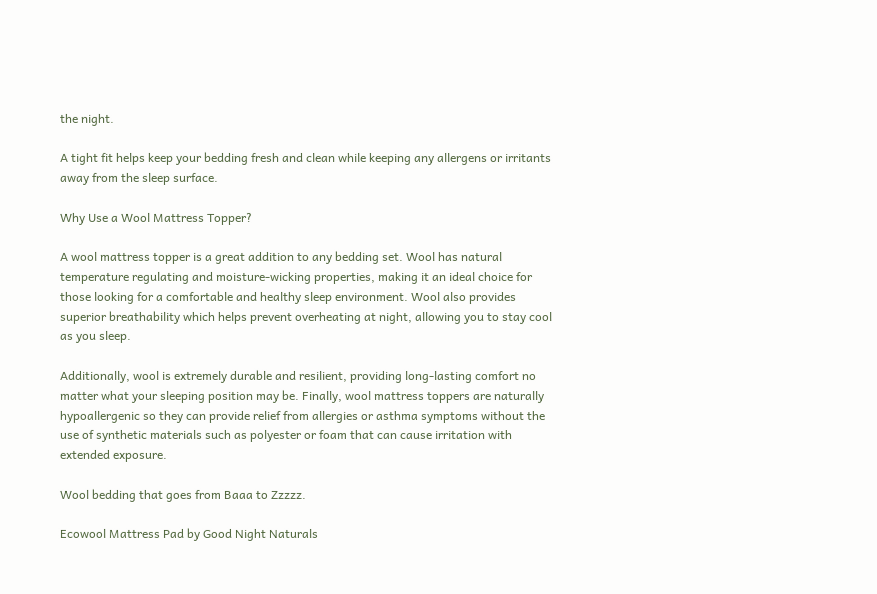the night.

A tight fit helps keep your bedding fresh and clean while keeping any allergens or irritants away from the sleep surface.

Why Use a Wool Mattress Topper?

A wool mattress topper is a great addition to any bedding set. Wool has natural temperature regulating and moisture-wicking properties, making it an ideal choice for those looking for a comfortable and healthy sleep environment. Wool also provides superior breathability which helps prevent overheating at night, allowing you to stay cool as you sleep.

Additionally, wool is extremely durable and resilient, providing long-lasting comfort no matter what your sleeping position may be. Finally, wool mattress toppers are naturally hypoallergenic so they can provide relief from allergies or asthma symptoms without the use of synthetic materials such as polyester or foam that can cause irritation with extended exposure.

Wool bedding that goes from Baaa to Zzzzz.

Ecowool Mattress Pad by Good Night Naturals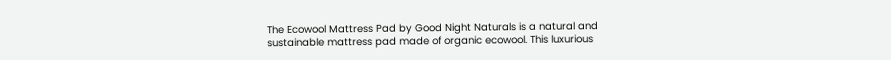The Ecowool Mattress Pad by Good Night Naturals is a natural and sustainable mattress pad made of organic ecowool. This luxurious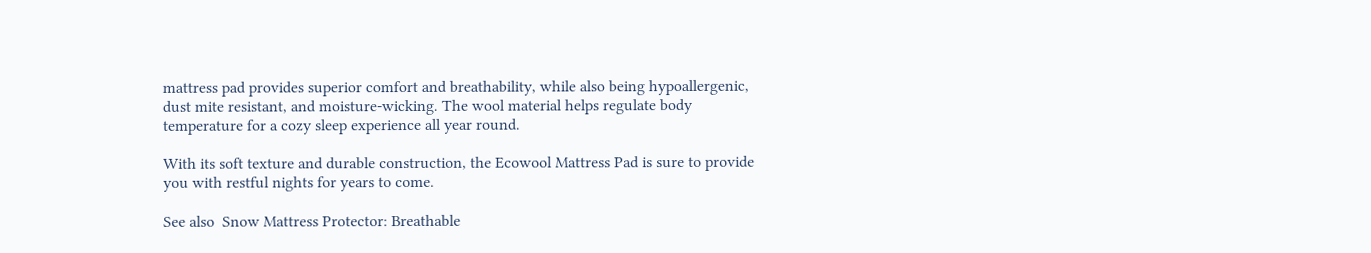mattress pad provides superior comfort and breathability, while also being hypoallergenic, dust mite resistant, and moisture-wicking. The wool material helps regulate body temperature for a cozy sleep experience all year round.

With its soft texture and durable construction, the Ecowool Mattress Pad is sure to provide you with restful nights for years to come.

See also  Snow Mattress Protector: Breathable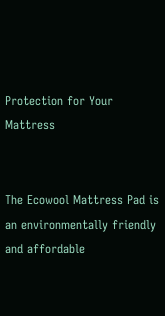Protection for Your Mattress


The Ecowool Mattress Pad is an environmentally friendly and affordable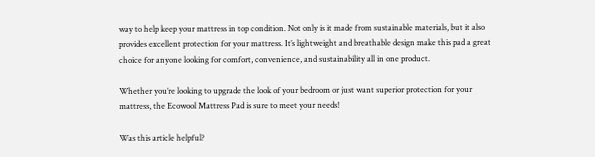way to help keep your mattress in top condition. Not only is it made from sustainable materials, but it also provides excellent protection for your mattress. It’s lightweight and breathable design make this pad a great choice for anyone looking for comfort, convenience, and sustainability all in one product.

Whether you’re looking to upgrade the look of your bedroom or just want superior protection for your mattress, the Ecowool Mattress Pad is sure to meet your needs!

Was this article helpful?